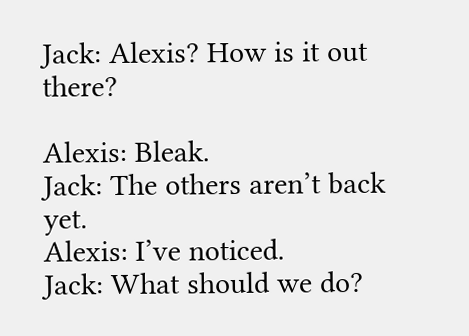Jack: Alexis? How is it out there?

Alexis: Bleak.
Jack: The others aren’t back yet.
Alexis: I’ve noticed.
Jack: What should we do?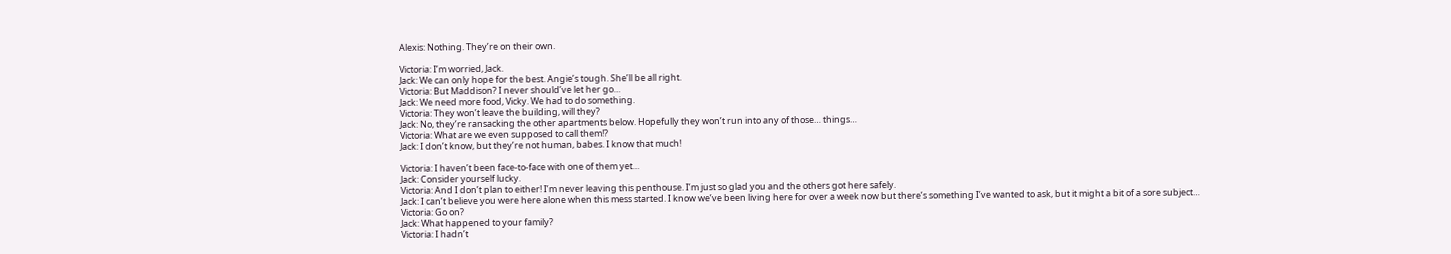Alexis: Nothing. They’re on their own.

Victoria: I’m worried, Jack.
Jack: We can only hope for the best. Angie’s tough. She’ll be all right.
Victoria: But Maddison? I never should’ve let her go…
Jack: We need more food, Vicky. We had to do something.
Victoria: They won’t leave the building, will they?
Jack: No, they’re ransacking the other apartments below. Hopefully they won’t run into any of those… things…
Victoria: What are we even supposed to call them!?
Jack: I don’t know, but they’re not human, babes. I know that much!

Victoria: I haven’t been face-to-face with one of them yet…
Jack: Consider yourself lucky.
Victoria: And I don’t plan to either! I’m never leaving this penthouse. I’m just so glad you and the others got here safely.
Jack: I can’t believe you were here alone when this mess started. I know we’ve been living here for over a week now but there’s something I’ve wanted to ask, but it might a bit of a sore subject…
Victoria: Go on?
Jack: What happened to your family?
Victoria: I hadn’t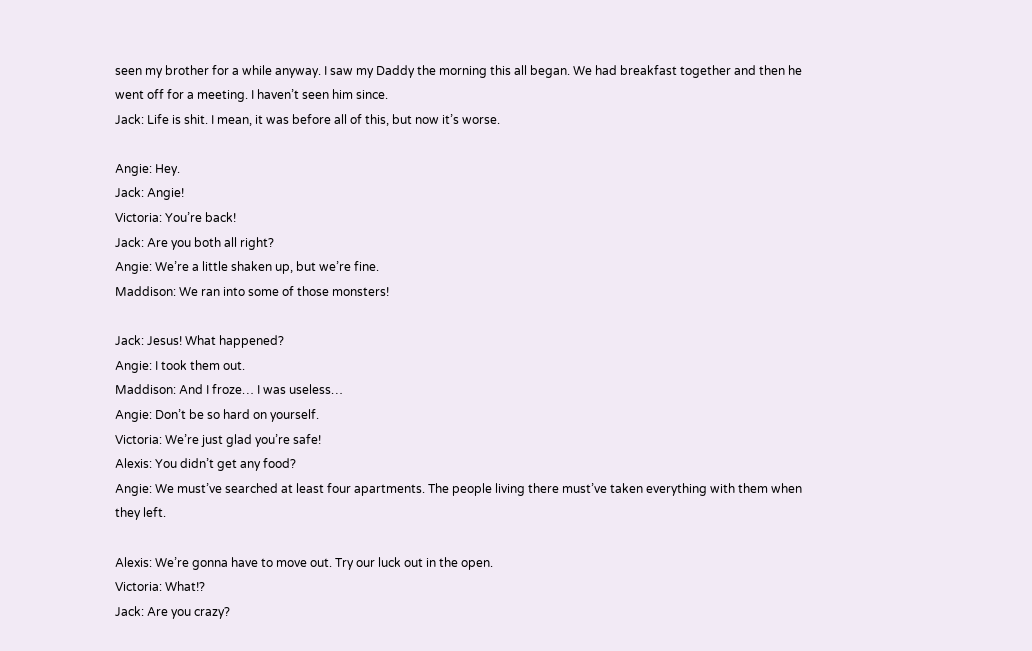seen my brother for a while anyway. I saw my Daddy the morning this all began. We had breakfast together and then he went off for a meeting. I haven’t seen him since.
Jack: Life is shit. I mean, it was before all of this, but now it’s worse.

Angie: Hey.
Jack: Angie!
Victoria: You’re back!
Jack: Are you both all right?
Angie: We’re a little shaken up, but we’re fine.
Maddison: We ran into some of those monsters!

Jack: Jesus! What happened?
Angie: I took them out.
Maddison: And I froze… I was useless…
Angie: Don’t be so hard on yourself.
Victoria: We’re just glad you’re safe!
Alexis: You didn’t get any food?
Angie: We must’ve searched at least four apartments. The people living there must’ve taken everything with them when they left.

Alexis: We’re gonna have to move out. Try our luck out in the open.
Victoria: What!?
Jack: Are you crazy?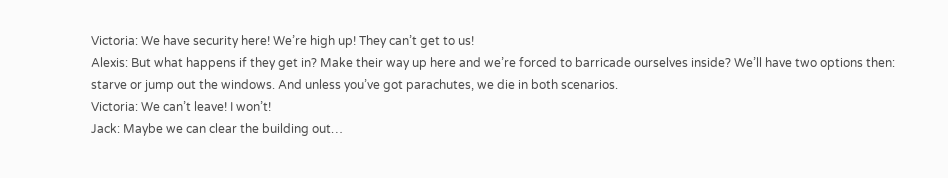Victoria: We have security here! We’re high up! They can’t get to us!
Alexis: But what happens if they get in? Make their way up here and we’re forced to barricade ourselves inside? We’ll have two options then: starve or jump out the windows. And unless you’ve got parachutes, we die in both scenarios.
Victoria: We can’t leave! I won’t!
Jack: Maybe we can clear the building out…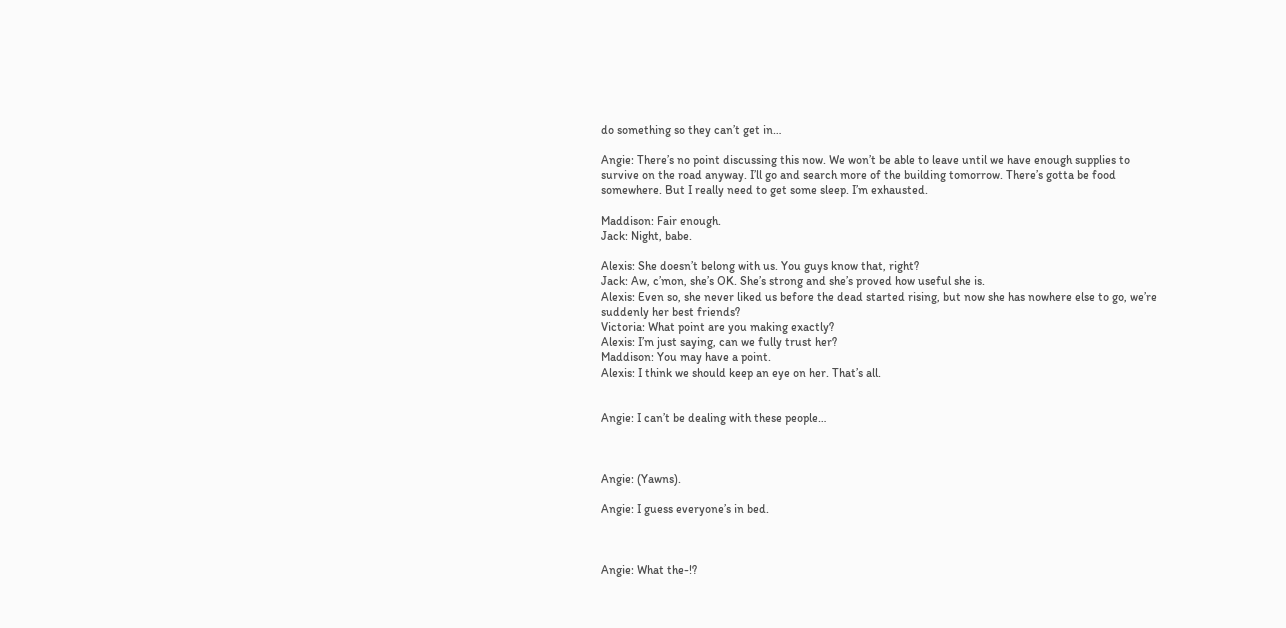do something so they can’t get in…

Angie: There’s no point discussing this now. We won’t be able to leave until we have enough supplies to survive on the road anyway. I’ll go and search more of the building tomorrow. There’s gotta be food somewhere. But I really need to get some sleep. I’m exhausted.

Maddison: Fair enough.
Jack: Night, babe.

Alexis: She doesn’t belong with us. You guys know that, right?
Jack: Aw, c’mon, she’s OK. She’s strong and she’s proved how useful she is.
Alexis: Even so, she never liked us before the dead started rising, but now she has nowhere else to go, we’re suddenly her best friends?
Victoria: What point are you making exactly?
Alexis: I’m just saying, can we fully trust her?
Maddison: You may have a point.
Alexis: I think we should keep an eye on her. That’s all.


Angie: I can’t be dealing with these people…



Angie: (Yawns).

Angie: I guess everyone’s in bed.



Angie: What the-!?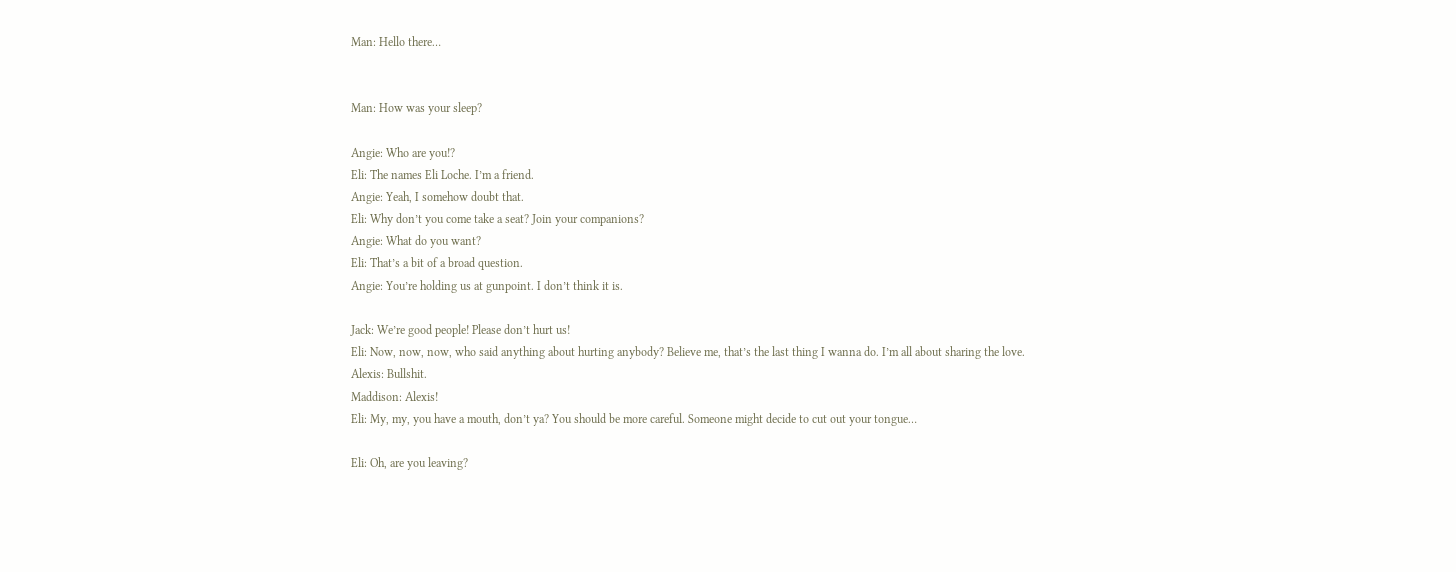Man: Hello there…


Man: How was your sleep?

Angie: Who are you!?
Eli: The names Eli Loche. I’m a friend.
Angie: Yeah, I somehow doubt that.
Eli: Why don’t you come take a seat? Join your companions?
Angie: What do you want?
Eli: That’s a bit of a broad question.
Angie: You’re holding us at gunpoint. I don’t think it is.

Jack: We’re good people! Please don’t hurt us!
Eli: Now, now, now, who said anything about hurting anybody? Believe me, that’s the last thing I wanna do. I’m all about sharing the love.
Alexis: Bullshit.
Maddison: Alexis!
Eli: My, my, you have a mouth, don’t ya? You should be more careful. Someone might decide to cut out your tongue…

Eli: Oh, are you leaving?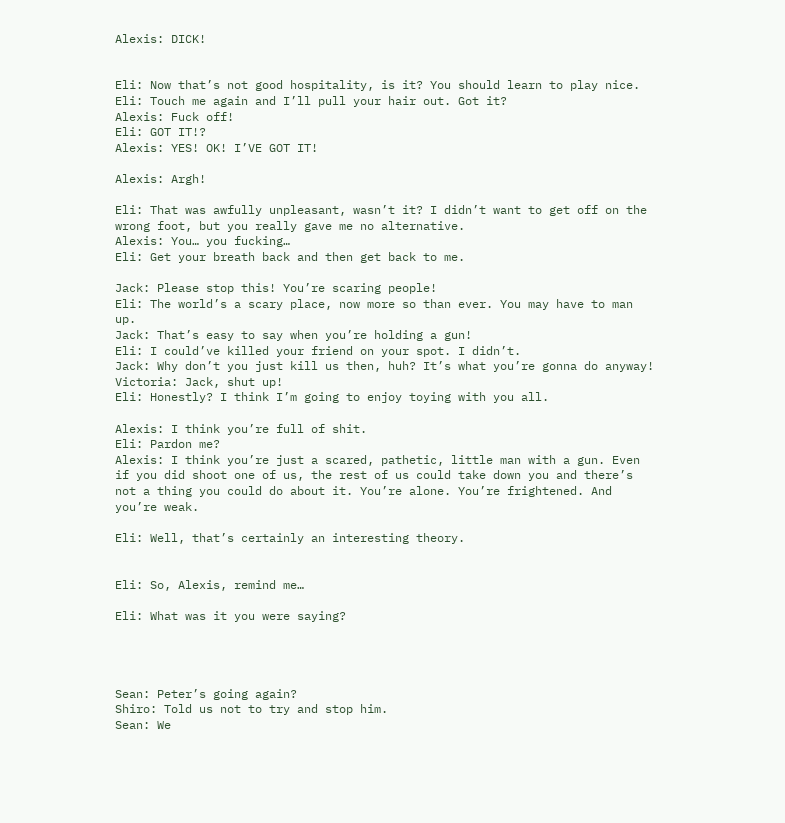Alexis: DICK!


Eli: Now that’s not good hospitality, is it? You should learn to play nice.
Eli: Touch me again and I’ll pull your hair out. Got it?
Alexis: Fuck off!
Eli: GOT IT!?
Alexis: YES! OK! I’VE GOT IT!

Alexis: Argh!

Eli: That was awfully unpleasant, wasn’t it? I didn’t want to get off on the wrong foot, but you really gave me no alternative.
Alexis: You… you fucking…
Eli: Get your breath back and then get back to me.

Jack: Please stop this! You’re scaring people!
Eli: The world’s a scary place, now more so than ever. You may have to man up.
Jack: That’s easy to say when you’re holding a gun!
Eli: I could’ve killed your friend on your spot. I didn’t.
Jack: Why don’t you just kill us then, huh? It’s what you’re gonna do anyway!
Victoria: Jack, shut up!
Eli: Honestly? I think I’m going to enjoy toying with you all.

Alexis: I think you’re full of shit.
Eli: Pardon me?
Alexis: I think you’re just a scared, pathetic, little man with a gun. Even if you did shoot one of us, the rest of us could take down you and there’s not a thing you could do about it. You’re alone. You’re frightened. And you’re weak.

Eli: Well, that’s certainly an interesting theory.


Eli: So, Alexis, remind me…

Eli: What was it you were saying?




Sean: Peter’s going again?
Shiro: Told us not to try and stop him.
Sean: We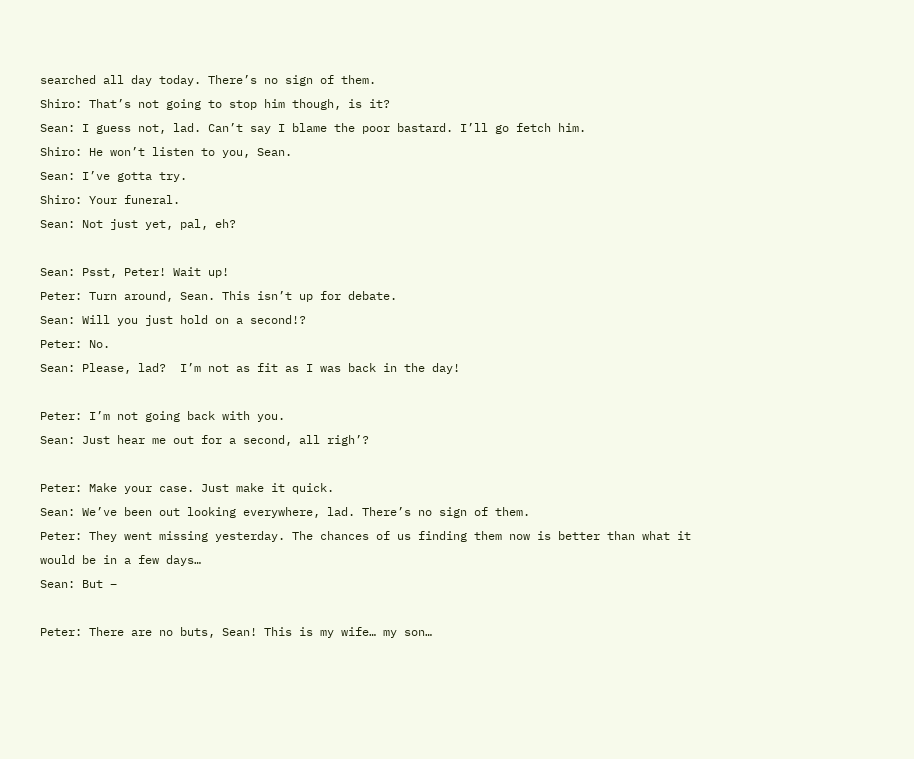searched all day today. There’s no sign of them.
Shiro: That’s not going to stop him though, is it?
Sean: I guess not, lad. Can’t say I blame the poor bastard. I’ll go fetch him.
Shiro: He won’t listen to you, Sean.
Sean: I’ve gotta try.
Shiro: Your funeral.
Sean: Not just yet, pal, eh?

Sean: Psst, Peter! Wait up!
Peter: Turn around, Sean. This isn’t up for debate.
Sean: Will you just hold on a second!?
Peter: No.
Sean: Please, lad?  I’m not as fit as I was back in the day!

Peter: I’m not going back with you.
Sean: Just hear me out for a second, all righ’?

Peter: Make your case. Just make it quick.
Sean: We’ve been out looking everywhere, lad. There’s no sign of them.
Peter: They went missing yesterday. The chances of us finding them now is better than what it would be in a few days…
Sean: But –

Peter: There are no buts, Sean! This is my wife… my son…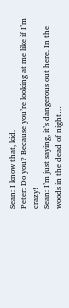Sean: I know that, kid.
Peter: Do you? Because you’re looking at me like if I’m crazy!
Sean: I’m just saying, it’s dangerous out here. In the woods in the dead of night…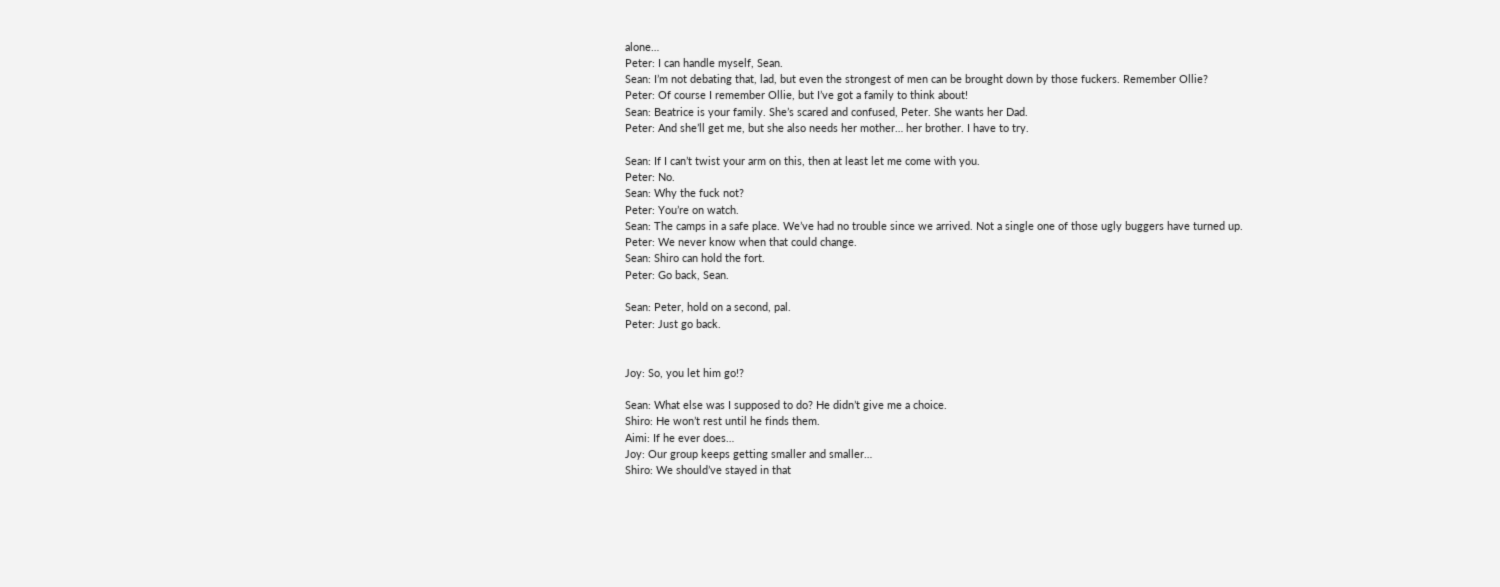alone…
Peter: I can handle myself, Sean.
Sean: I’m not debating that, lad, but even the strongest of men can be brought down by those fuckers. Remember Ollie?
Peter: Of course I remember Ollie, but I’ve got a family to think about!
Sean: Beatrice is your family. She’s scared and confused, Peter. She wants her Dad.
Peter: And she’ll get me, but she also needs her mother… her brother. I have to try.

Sean: If I can’t twist your arm on this, then at least let me come with you.
Peter: No.
Sean: Why the fuck not?
Peter: You’re on watch.
Sean: The camps in a safe place. We’ve had no trouble since we arrived. Not a single one of those ugly buggers have turned up.
Peter: We never know when that could change.
Sean: Shiro can hold the fort.
Peter: Go back, Sean.

Sean: Peter, hold on a second, pal.
Peter: Just go back.


Joy: So, you let him go!?

Sean: What else was I supposed to do? He didn’t give me a choice.
Shiro: He won’t rest until he finds them.
Aimi: If he ever does…
Joy: Our group keeps getting smaller and smaller…
Shiro: We should’ve stayed in that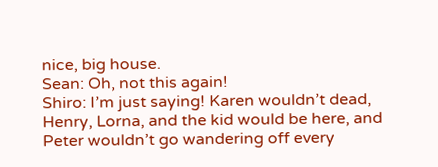nice, big house.
Sean: Oh, not this again!
Shiro: I’m just saying! Karen wouldn’t dead, Henry, Lorna, and the kid would be here, and Peter wouldn’t go wandering off every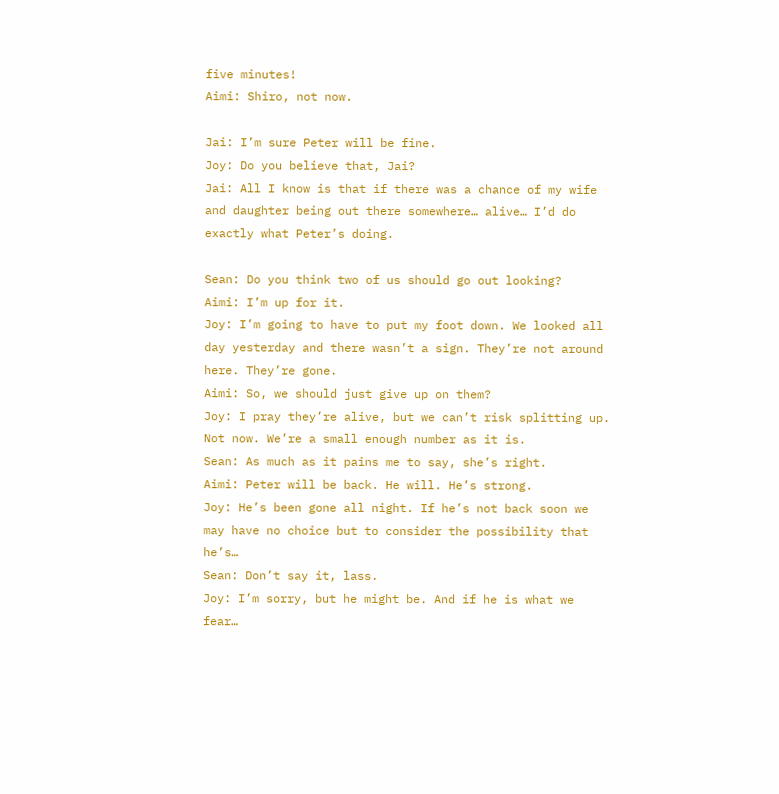five minutes!
Aimi: Shiro, not now.

Jai: I’m sure Peter will be fine.
Joy: Do you believe that, Jai?
Jai: All I know is that if there was a chance of my wife and daughter being out there somewhere… alive… I’d do exactly what Peter’s doing.

Sean: Do you think two of us should go out looking?
Aimi: I’m up for it.
Joy: I’m going to have to put my foot down. We looked all day yesterday and there wasn’t a sign. They’re not around here. They’re gone.
Aimi: So, we should just give up on them?
Joy: I pray they’re alive, but we can’t risk splitting up. Not now. We’re a small enough number as it is.
Sean: As much as it pains me to say, she’s right.
Aimi: Peter will be back. He will. He’s strong.
Joy: He’s been gone all night. If he’s not back soon we may have no choice but to consider the possibility that he’s…
Sean: Don’t say it, lass.
Joy: I’m sorry, but he might be. And if he is what we fear…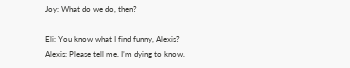Joy: What do we do, then?

Eli: You know what I find funny, Alexis?
Alexis: Please tell me. I’m dying to know.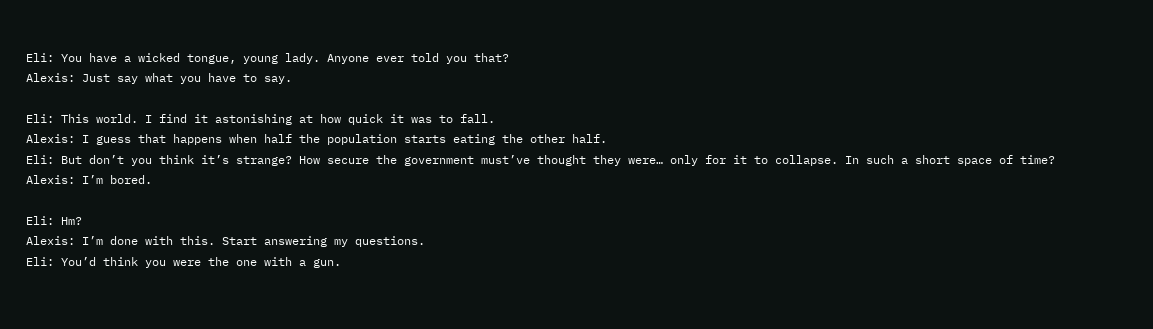Eli: You have a wicked tongue, young lady. Anyone ever told you that?
Alexis: Just say what you have to say.

Eli: This world. I find it astonishing at how quick it was to fall.
Alexis: I guess that happens when half the population starts eating the other half.
Eli: But don’t you think it’s strange? How secure the government must’ve thought they were… only for it to collapse. In such a short space of time?
Alexis: I’m bored.

Eli: Hm?
Alexis: I’m done with this. Start answering my questions.
Eli: You’d think you were the one with a gun.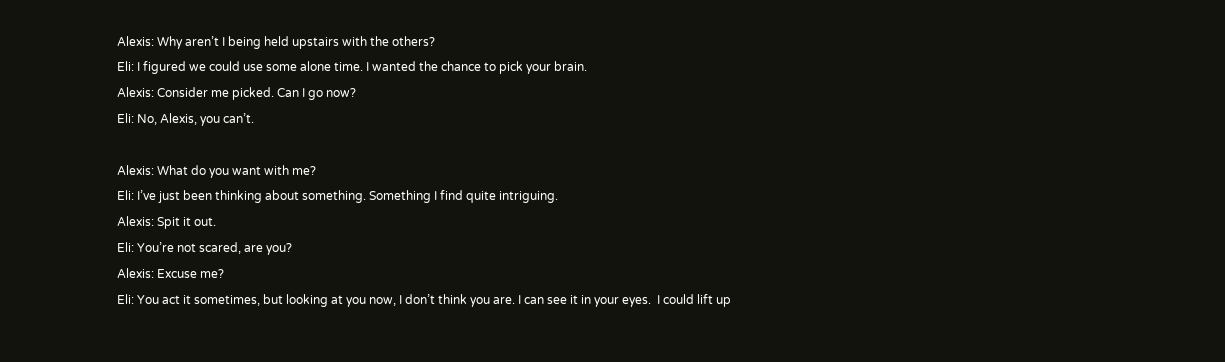Alexis: Why aren’t I being held upstairs with the others?
Eli: I figured we could use some alone time. I wanted the chance to pick your brain.
Alexis: Consider me picked. Can I go now?
Eli: No, Alexis, you can’t.

Alexis: What do you want with me?
Eli: I’ve just been thinking about something. Something I find quite intriguing.
Alexis: Spit it out.
Eli: You’re not scared, are you?
Alexis: Excuse me?
Eli: You act it sometimes, but looking at you now, I don’t think you are. I can see it in your eyes.  I could lift up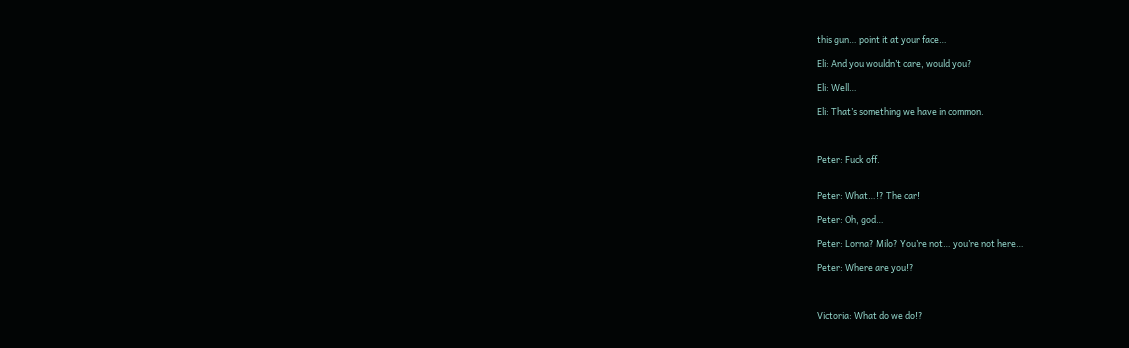this gun… point it at your face…

Eli: And you wouldn’t care, would you?

Eli: Well…

Eli: That’s something we have in common.



Peter: Fuck off.


Peter: What…!? The car!

Peter: Oh, god…

Peter: Lorna? Milo? You’re not… you’re not here…

Peter: Where are you!?



Victoria: What do we do!?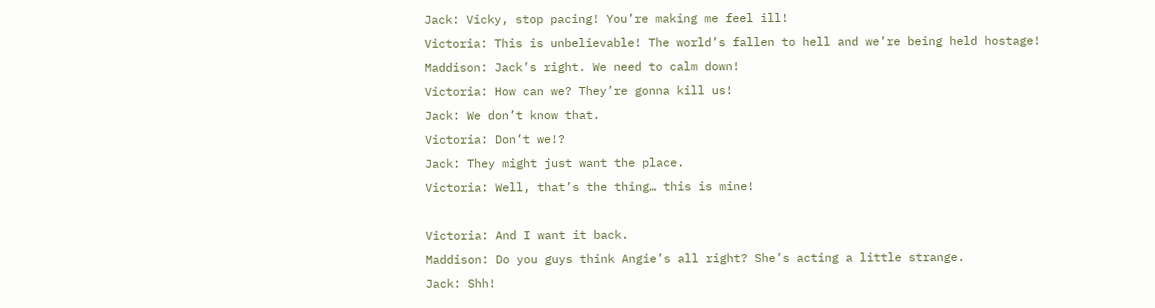Jack: Vicky, stop pacing! You’re making me feel ill!
Victoria: This is unbelievable! The world’s fallen to hell and we’re being held hostage!
Maddison: Jack’s right. We need to calm down!
Victoria: How can we? They’re gonna kill us!
Jack: We don’t know that.
Victoria: Don’t we!?
Jack: They might just want the place.
Victoria: Well, that’s the thing… this is mine!

Victoria: And I want it back.
Maddison: Do you guys think Angie’s all right? She’s acting a little strange.
Jack: Shh!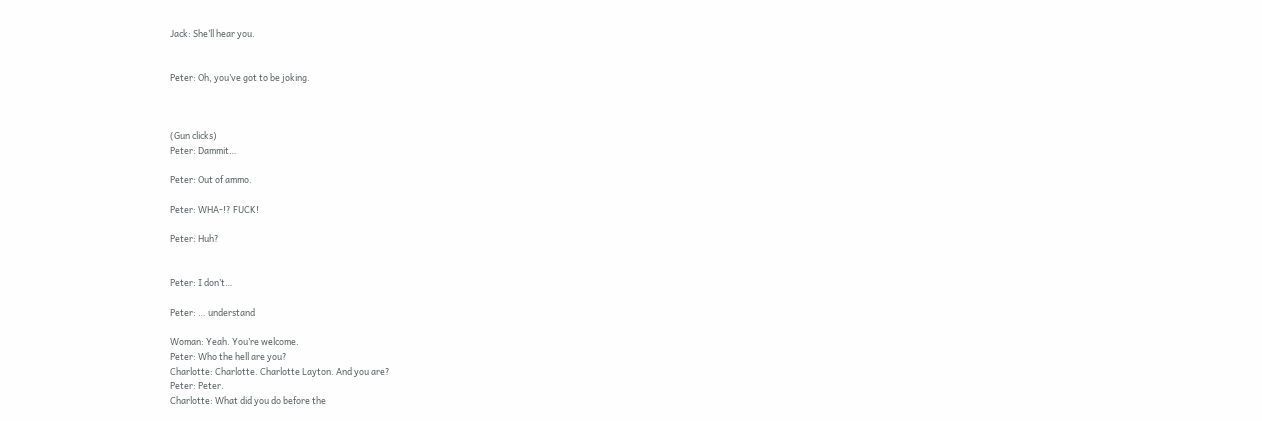Jack: She’ll hear you.


Peter: Oh, you’ve got to be joking.



(Gun clicks)
Peter: Dammit…

Peter: Out of ammo.

Peter: WHA-!? FUCK!

Peter: Huh?


Peter: I don’t…

Peter: … understand

Woman: Yeah. You’re welcome.
Peter: Who the hell are you?
Charlotte: Charlotte. Charlotte Layton. And you are?
Peter: Peter.
Charlotte: What did you do before the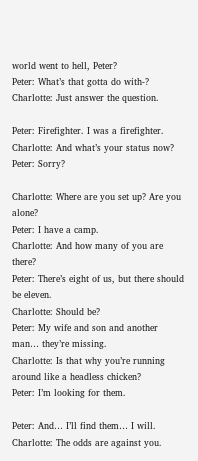world went to hell, Peter?
Peter: What’s that gotta do with-?
Charlotte: Just answer the question.

Peter: Firefighter. I was a firefighter.
Charlotte: And what’s your status now?
Peter: Sorry?

Charlotte: Where are you set up? Are you alone?
Peter: I have a camp.
Charlotte: And how many of you are there?
Peter: There’s eight of us, but there should be eleven.
Charlotte: Should be?
Peter: My wife and son and another man… they’re missing.
Charlotte: Is that why you’re running around like a headless chicken?
Peter: I’m looking for them.

Peter: And… I’ll find them… I will.
Charlotte: The odds are against you.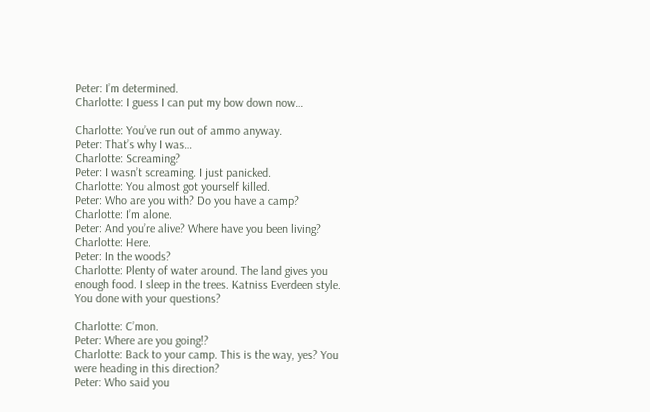Peter: I’m determined.
Charlotte: I guess I can put my bow down now…

Charlotte: You’ve run out of ammo anyway.
Peter: That’s why I was…
Charlotte: Screaming?
Peter: I wasn’t screaming. I just panicked.
Charlotte: You almost got yourself killed.
Peter: Who are you with? Do you have a camp?
Charlotte: I’m alone.
Peter: And you’re alive? Where have you been living?
Charlotte: Here.
Peter: In the woods?
Charlotte: Plenty of water around. The land gives you enough food. I sleep in the trees. Katniss Everdeen style. You done with your questions?

Charlotte: C’mon.
Peter: Where are you going!?
Charlotte: Back to your camp. This is the way, yes? You were heading in this direction?
Peter: Who said you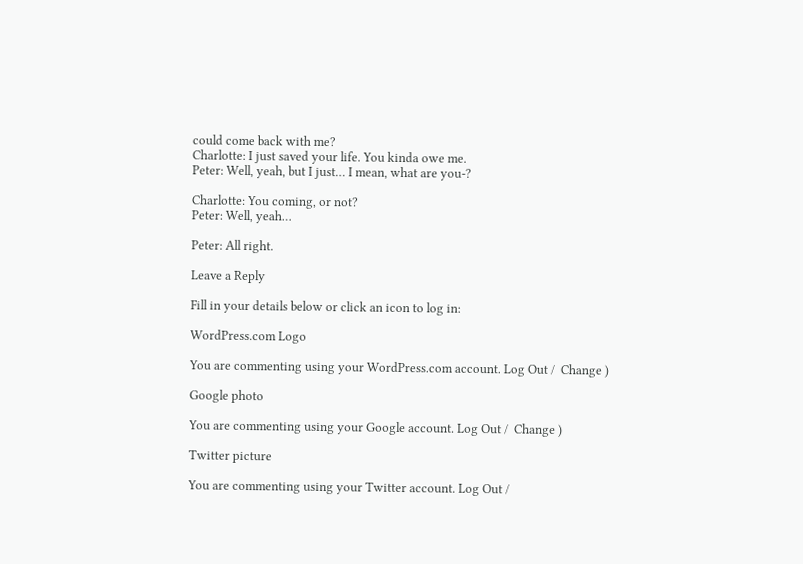could come back with me?
Charlotte: I just saved your life. You kinda owe me.
Peter: Well, yeah, but I just… I mean, what are you-?

Charlotte: You coming, or not?
Peter: Well, yeah…

Peter: All right.

Leave a Reply

Fill in your details below or click an icon to log in:

WordPress.com Logo

You are commenting using your WordPress.com account. Log Out /  Change )

Google photo

You are commenting using your Google account. Log Out /  Change )

Twitter picture

You are commenting using your Twitter account. Log Out /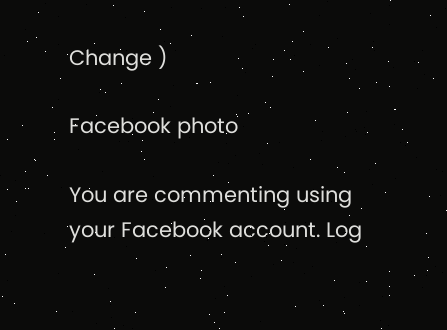Change )

Facebook photo

You are commenting using your Facebook account. Log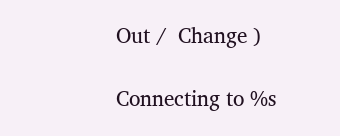Out /  Change )

Connecting to %s